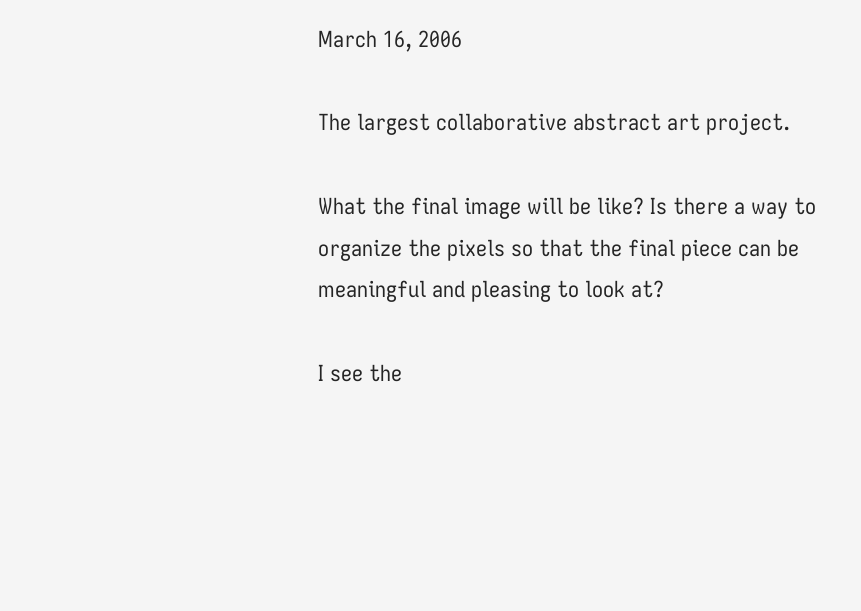March 16, 2006

The largest collaborative abstract art project.

What the final image will be like? Is there a way to organize the pixels so that the final piece can be meaningful and pleasing to look at?

I see the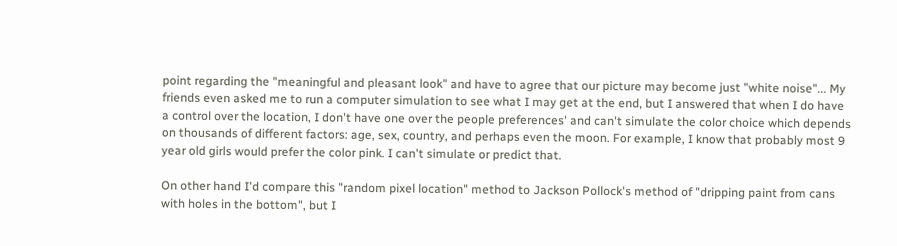point regarding the "meaningful and pleasant look" and have to agree that our picture may become just "white noise"... My friends even asked me to run a computer simulation to see what I may get at the end, but I answered that when I do have a control over the location, I don't have one over the people preferences' and can't simulate the color choice which depends on thousands of different factors: age, sex, country, and perhaps even the moon. For example, I know that probably most 9 year old girls would prefer the color pink. I can't simulate or predict that.

On other hand I'd compare this "random pixel location" method to Jackson Pollock's method of "dripping paint from cans with holes in the bottom", but I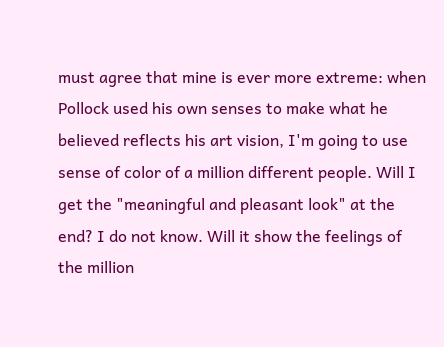must agree that mine is ever more extreme: when Pollock used his own senses to make what he believed reflects his art vision, I'm going to use sense of color of a million different people. Will I get the "meaningful and pleasant look" at the end? I do not know. Will it show the feelings of the million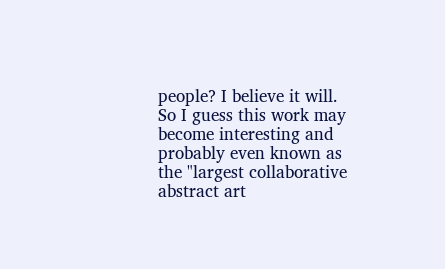people? I believe it will. So I guess this work may become interesting and probably even known as the "largest collaborative abstract art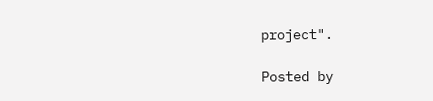project".

Posted by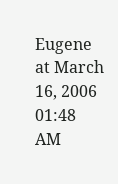Eugene at March 16, 2006 01:48 AM